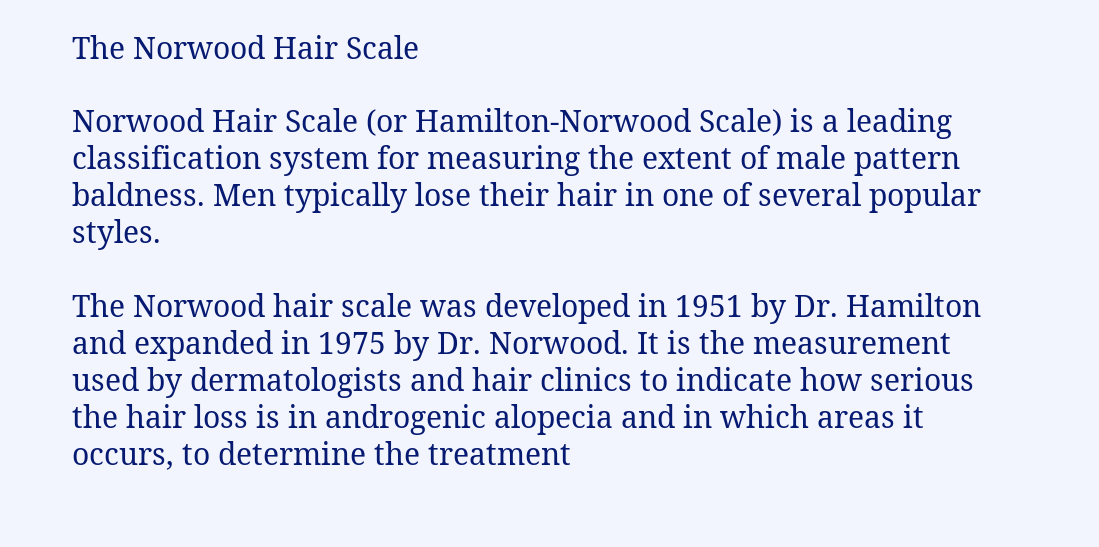The Norwood Hair Scale

Norwood Hair Scale (or Hamilton-Norwood Scale) is a leading classification system for measuring the extent of male pattern baldness. Men typically lose their hair in one of several popular styles.

The Norwood hair scale was developed in 1951 by Dr. Hamilton and expanded in 1975 by Dr. Norwood. It is the measurement used by dermatologists and hair clinics to indicate how serious the hair loss is in androgenic alopecia and in which areas it occurs, to determine the treatment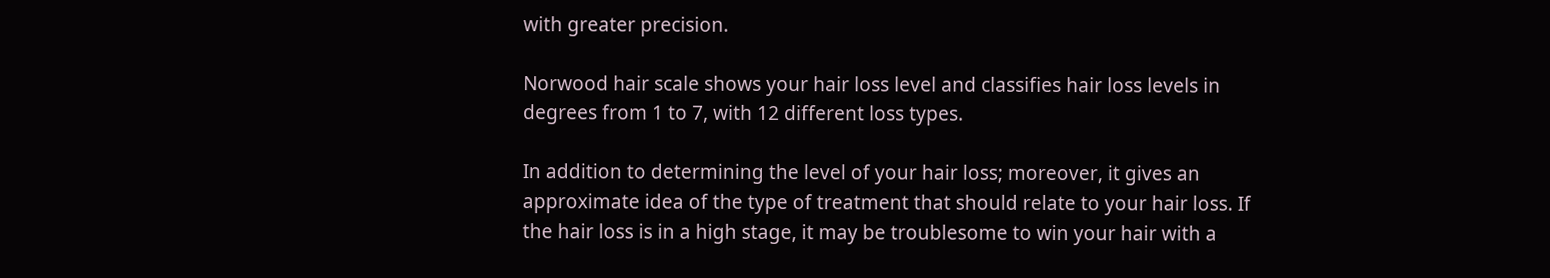with greater precision.

Norwood hair scale shows your hair loss level and classifies hair loss levels in degrees from 1 to 7, with 12 different loss types.

In addition to determining the level of your hair loss; moreover, it gives an approximate idea of the type of treatment that should relate to your hair loss. If the hair loss is in a high stage, it may be troublesome to win your hair with a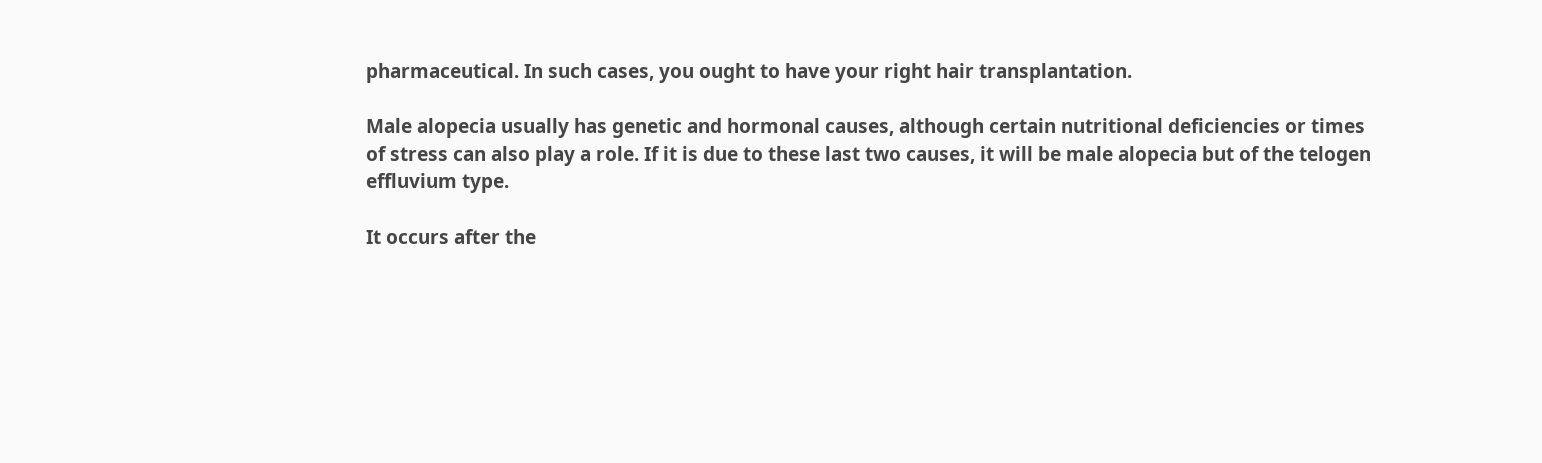pharmaceutical. In such cases, you ought to have your right hair transplantation.

Male alopecia usually has genetic and hormonal causes, although certain nutritional deficiencies or times of stress can also play a role. If it is due to these last two causes, it will be male alopecia but of the telogen effluvium type.

It occurs after the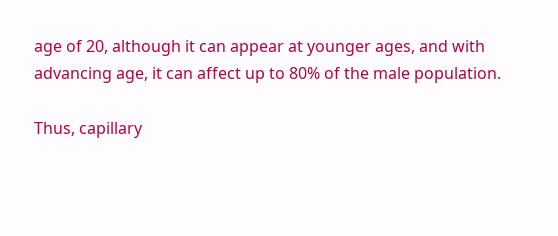age of 20, although it can appear at younger ages, and with advancing age, it can affect up to 80% of the male population.

Thus, capillary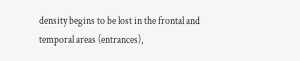density begins to be lost in the frontal and temporal areas (entrances),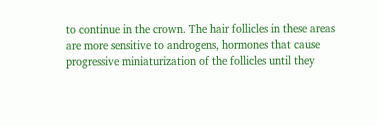to continue in the crown. The hair follicles in these areas are more sensitive to androgens, hormones that cause progressive miniaturization of the follicles until they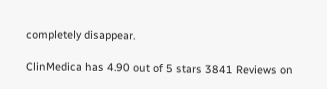completely disappear.

ClinMedica has 4.90 out of 5 stars 3841 Reviews on